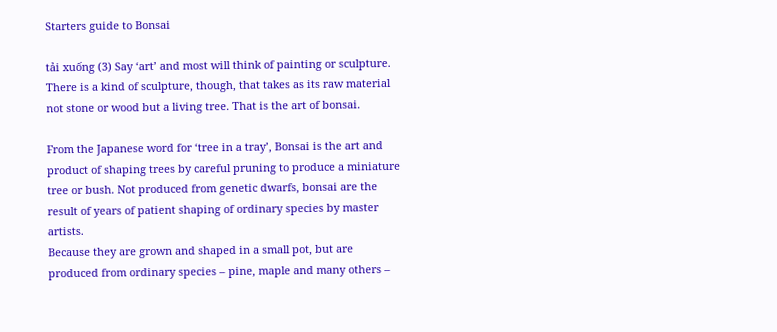Starters guide to Bonsai

tải xuống (3) Say ‘art’ and most will think of painting or sculpture. There is a kind of sculpture, though, that takes as its raw material not stone or wood but a living tree. That is the art of bonsai.

From the Japanese word for ‘tree in a tray’, Bonsai is the art and product of shaping trees by careful pruning to produce a miniature tree or bush. Not produced from genetic dwarfs, bonsai are the result of years of patient shaping of ordinary species by master artists.
Because they are grown and shaped in a small pot, but are produced from ordinary species – pine, maple and many others –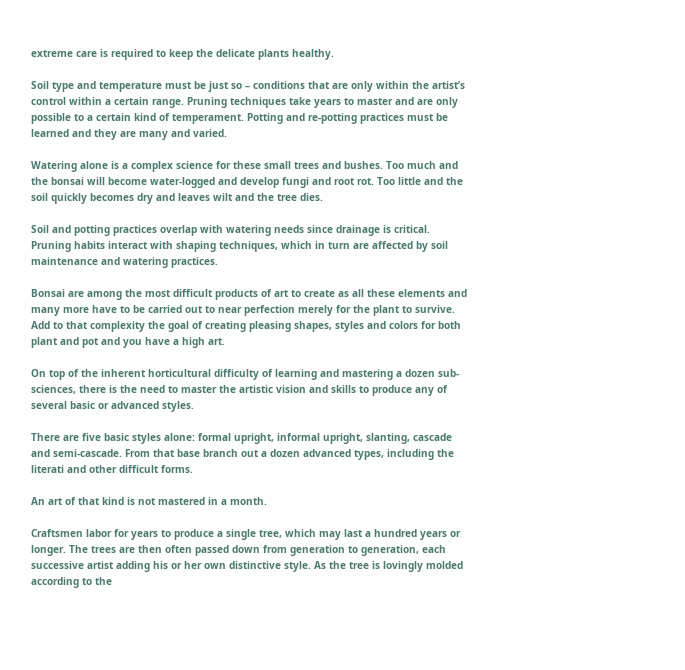extreme care is required to keep the delicate plants healthy.

Soil type and temperature must be just so – conditions that are only within the artist’s control within a certain range. Pruning techniques take years to master and are only possible to a certain kind of temperament. Potting and re-potting practices must be learned and they are many and varied.

Watering alone is a complex science for these small trees and bushes. Too much and the bonsai will become water-logged and develop fungi and root rot. Too little and the soil quickly becomes dry and leaves wilt and the tree dies.

Soil and potting practices overlap with watering needs since drainage is critical. Pruning habits interact with shaping techniques, which in turn are affected by soil maintenance and watering practices.

Bonsai are among the most difficult products of art to create as all these elements and many more have to be carried out to near perfection merely for the plant to survive. Add to that complexity the goal of creating pleasing shapes, styles and colors for both plant and pot and you have a high art.

On top of the inherent horticultural difficulty of learning and mastering a dozen sub-sciences, there is the need to master the artistic vision and skills to produce any of several basic or advanced styles.

There are five basic styles alone: formal upright, informal upright, slanting, cascade and semi-cascade. From that base branch out a dozen advanced types, including the literati and other difficult forms.

An art of that kind is not mastered in a month.

Craftsmen labor for years to produce a single tree, which may last a hundred years or longer. The trees are then often passed down from generation to generation, each successive artist adding his or her own distinctive style. As the tree is lovingly molded according to the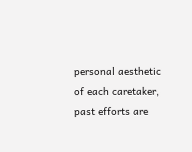personal aesthetic of each caretaker, past efforts are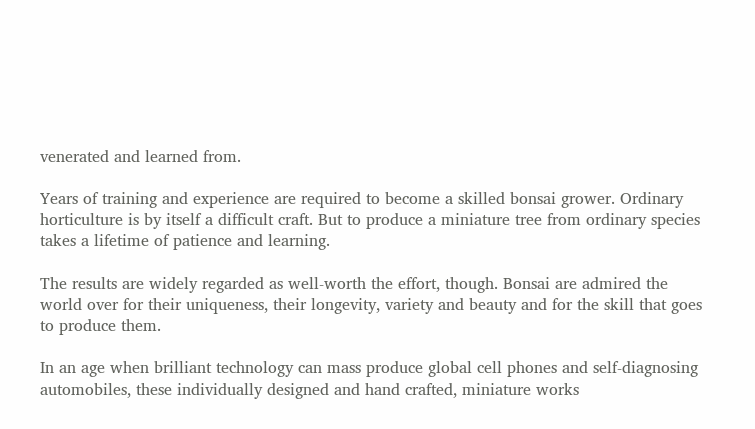venerated and learned from.

Years of training and experience are required to become a skilled bonsai grower. Ordinary horticulture is by itself a difficult craft. But to produce a miniature tree from ordinary species takes a lifetime of patience and learning.

The results are widely regarded as well-worth the effort, though. Bonsai are admired the world over for their uniqueness, their longevity, variety and beauty and for the skill that goes to produce them.

In an age when brilliant technology can mass produce global cell phones and self-diagnosing automobiles, these individually designed and hand crafted, miniature works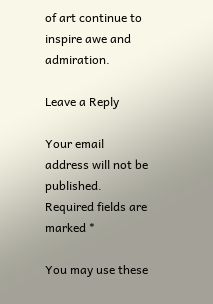of art continue to inspire awe and admiration.

Leave a Reply

Your email address will not be published. Required fields are marked *

You may use these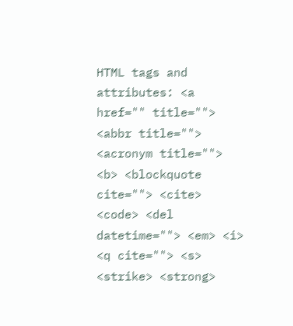HTML tags and attributes: <a href="" title=""> <abbr title=""> <acronym title=""> <b> <blockquote cite=""> <cite> <code> <del datetime=""> <em> <i> <q cite=""> <s> <strike> <strong>